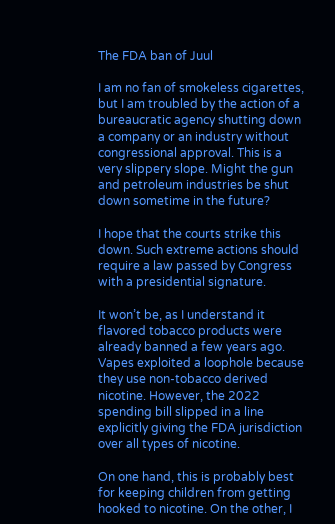The FDA ban of Juul

I am no fan of smokeless cigarettes, but I am troubled by the action of a bureaucratic agency shutting down a company or an industry without congressional approval. This is a very slippery slope. Might the gun and petroleum industries be shut down sometime in the future?

I hope that the courts strike this down. Such extreme actions should require a law passed by Congress with a presidential signature.

It won’t be, as I understand it flavored tobacco products were already banned a few years ago. Vapes exploited a loophole because they use non-tobacco derived nicotine. However, the 2022 spending bill slipped in a line explicitly giving the FDA jurisdiction over all types of nicotine.

On one hand, this is probably best for keeping children from getting hooked to nicotine. On the other, I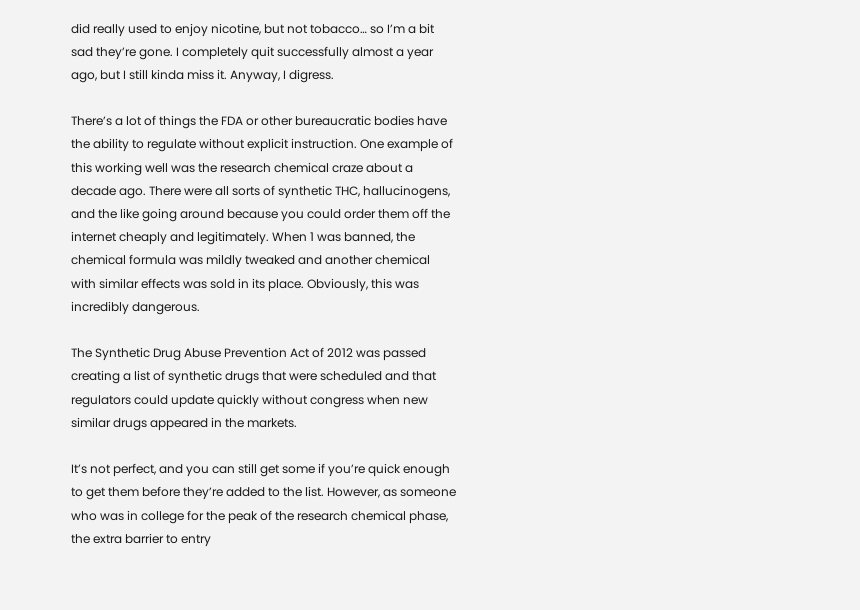did really used to enjoy nicotine, but not tobacco… so I’m a bit sad they’re gone. I completely quit successfully almost a year ago, but I still kinda miss it. Anyway, I digress.

There’s a lot of things the FDA or other bureaucratic bodies have the ability to regulate without explicit instruction. One example of this working well was the research chemical craze about a decade ago. There were all sorts of synthetic THC, hallucinogens, and the like going around because you could order them off the internet cheaply and legitimately. When 1 was banned, the chemical formula was mildly tweaked and another chemical with similar effects was sold in its place. Obviously, this was incredibly dangerous.

The Synthetic Drug Abuse Prevention Act of 2012 was passed creating a list of synthetic drugs that were scheduled and that regulators could update quickly without congress when new similar drugs appeared in the markets.

It’s not perfect, and you can still get some if you’re quick enough to get them before they’re added to the list. However, as someone who was in college for the peak of the research chemical phase, the extra barrier to entry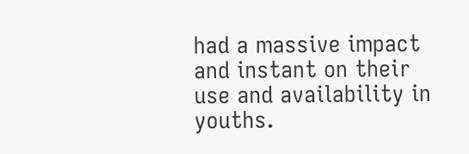had a massive impact and instant on their use and availability in youths.